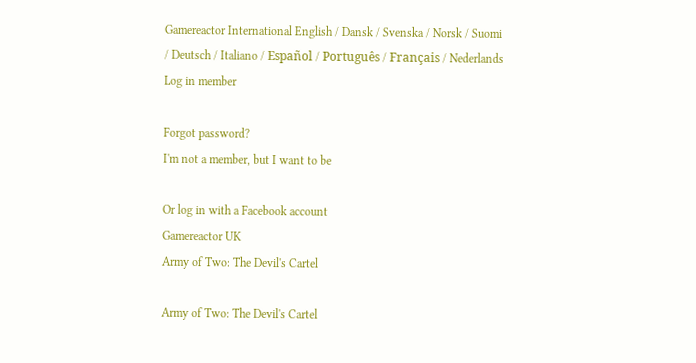Gamereactor International English / Dansk / Svenska / Norsk / Suomi / Deutsch / Italiano / Español / Português / Français / Nederlands
Log in member

Forgot password?
I'm not a member, but I want to be

Or log in with a Facebook account
Gamereactor UK
Army of Two: The Devil's Cartel

Army of Two: The Devil's Cartel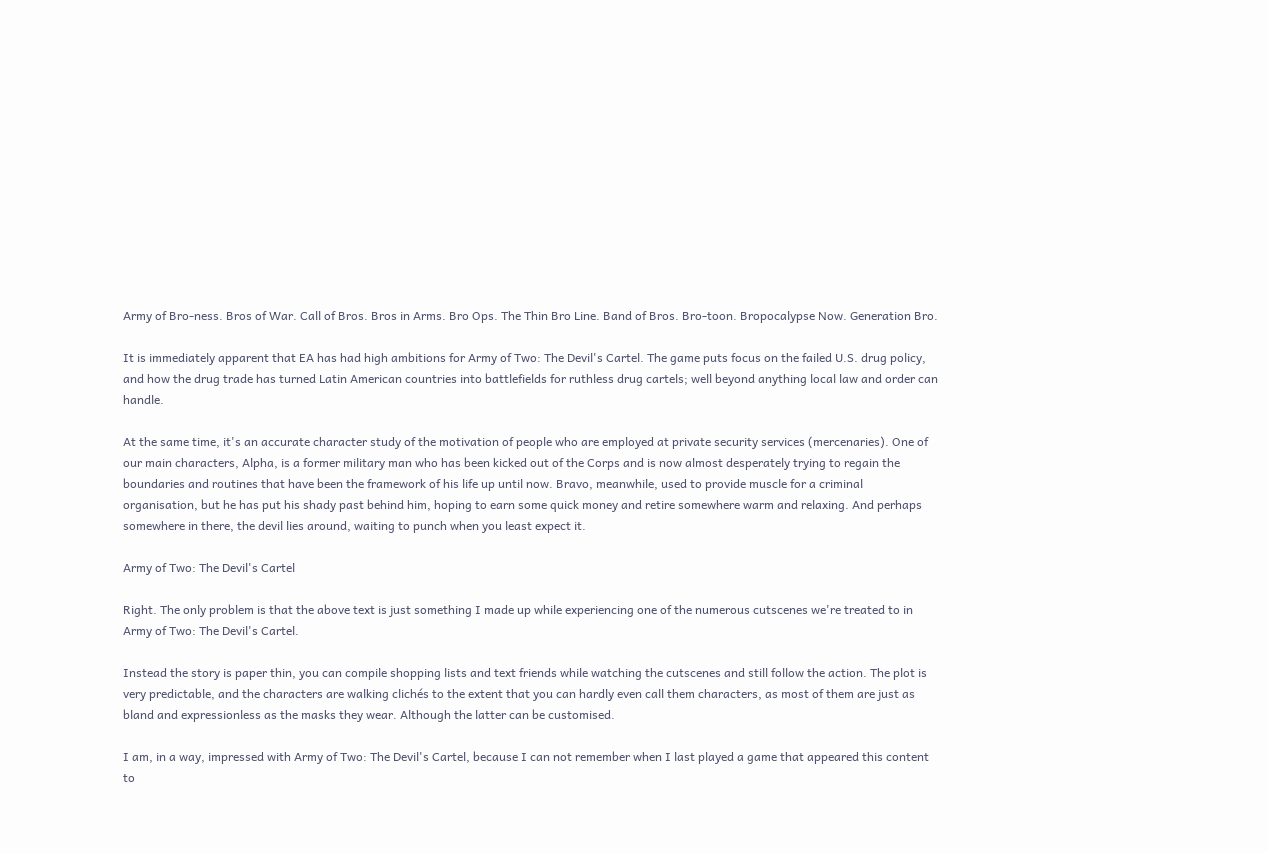Army of Bro-ness. Bros of War. Call of Bros. Bros in Arms. Bro Ops. The Thin Bro Line. Band of Bros. Bro-toon. Bropocalypse Now. Generation Bro.

It is immediately apparent that EA has had high ambitions for Army of Two: The Devil's Cartel. The game puts focus on the failed U.S. drug policy, and how the drug trade has turned Latin American countries into battlefields for ruthless drug cartels; well beyond anything local law and order can handle.

At the same time, it's an accurate character study of the motivation of people who are employed at private security services (mercenaries). One of our main characters, Alpha, is a former military man who has been kicked out of the Corps and is now almost desperately trying to regain the boundaries and routines that have been the framework of his life up until now. Bravo, meanwhile, used to provide muscle for a criminal organisation, but he has put his shady past behind him, hoping to earn some quick money and retire somewhere warm and relaxing. And perhaps somewhere in there, the devil lies around, waiting to punch when you least expect it.

Army of Two: The Devil's Cartel

Right. The only problem is that the above text is just something I made up while experiencing one of the numerous cutscenes we're treated to in Army of Two: The Devil's Cartel.

Instead the story is paper thin, you can compile shopping lists and text friends while watching the cutscenes and still follow the action. The plot is very predictable, and the characters are walking clichés to the extent that you can hardly even call them characters, as most of them are just as bland and expressionless as the masks they wear. Although the latter can be customised.

I am, in a way, impressed with Army of Two: The Devil's Cartel, because I can not remember when I last played a game that appeared this content to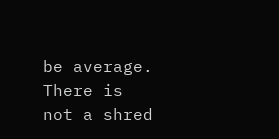be average. There is not a shred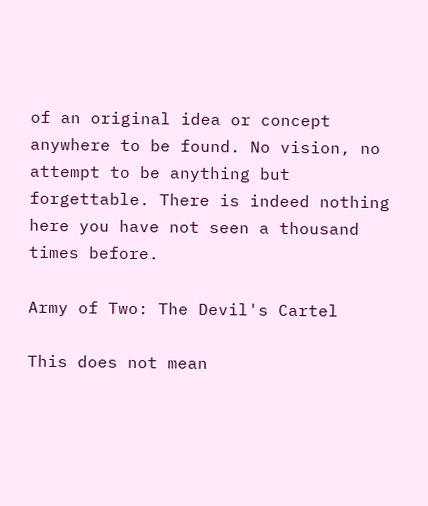of an original idea or concept anywhere to be found. No vision, no attempt to be anything but forgettable. There is indeed nothing here you have not seen a thousand times before.

Army of Two: The Devil's Cartel

This does not mean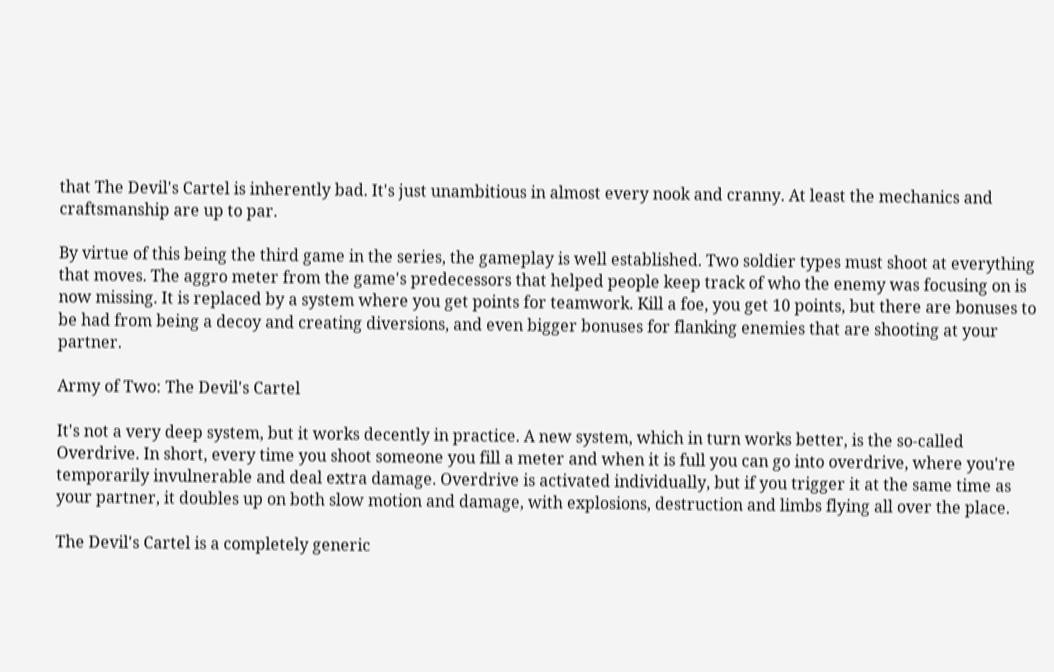that The Devil's Cartel is inherently bad. It's just unambitious in almost every nook and cranny. At least the mechanics and craftsmanship are up to par.

By virtue of this being the third game in the series, the gameplay is well established. Two soldier types must shoot at everything that moves. The aggro meter from the game's predecessors that helped people keep track of who the enemy was focusing on is now missing. It is replaced by a system where you get points for teamwork. Kill a foe, you get 10 points, but there are bonuses to be had from being a decoy and creating diversions, and even bigger bonuses for flanking enemies that are shooting at your partner.

Army of Two: The Devil's Cartel

It's not a very deep system, but it works decently in practice. A new system, which in turn works better, is the so-called Overdrive. In short, every time you shoot someone you fill a meter and when it is full you can go into overdrive, where you're temporarily invulnerable and deal extra damage. Overdrive is activated individually, but if you trigger it at the same time as your partner, it doubles up on both slow motion and damage, with explosions, destruction and limbs flying all over the place.

The Devil's Cartel is a completely generic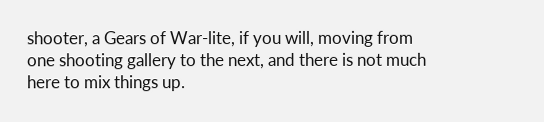shooter, a Gears of War-lite, if you will, moving from one shooting gallery to the next, and there is not much here to mix things up.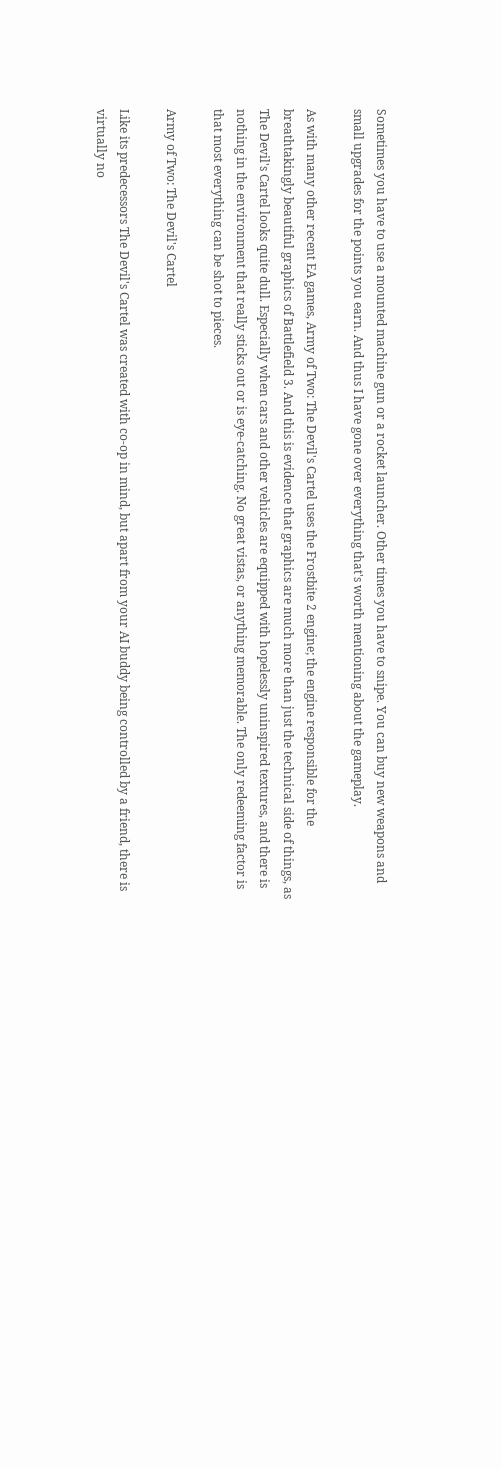Sometimes you have to use a mounted machine gun or a rocket launcher. Other times you have to snipe. You can buy new weapons and small upgrades for the points you earn. And thus I have gone over everything that's worth mentioning about the gameplay.

As with many other recent EA games, Army of Two: The Devil's Cartel uses the Frostbite 2 engine; the engine responsible for the breathtakingly beautiful graphics of Battlefield 3. And this is evidence that graphics are much more than just the technical side of things, as The Devil's Cartel looks quite dull. Especially when cars and other vehicles are equipped with hopelessly uninspired textures, and there is nothing in the environment that really sticks out or is eye-catching. No great vistas, or anything memorable. The only redeeming factor is that most everything can be shot to pieces.

Army of Two: The Devil's Cartel

Like its predecessors The Devil's Cartel was created with co-op in mind, but apart from your AI buddy being controlled by a friend, there is virtually no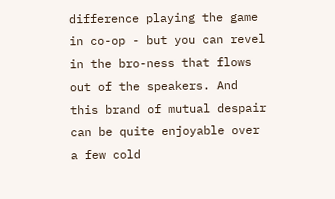difference playing the game in co-op - but you can revel in the bro-ness that flows out of the speakers. And this brand of mutual despair can be quite enjoyable over a few cold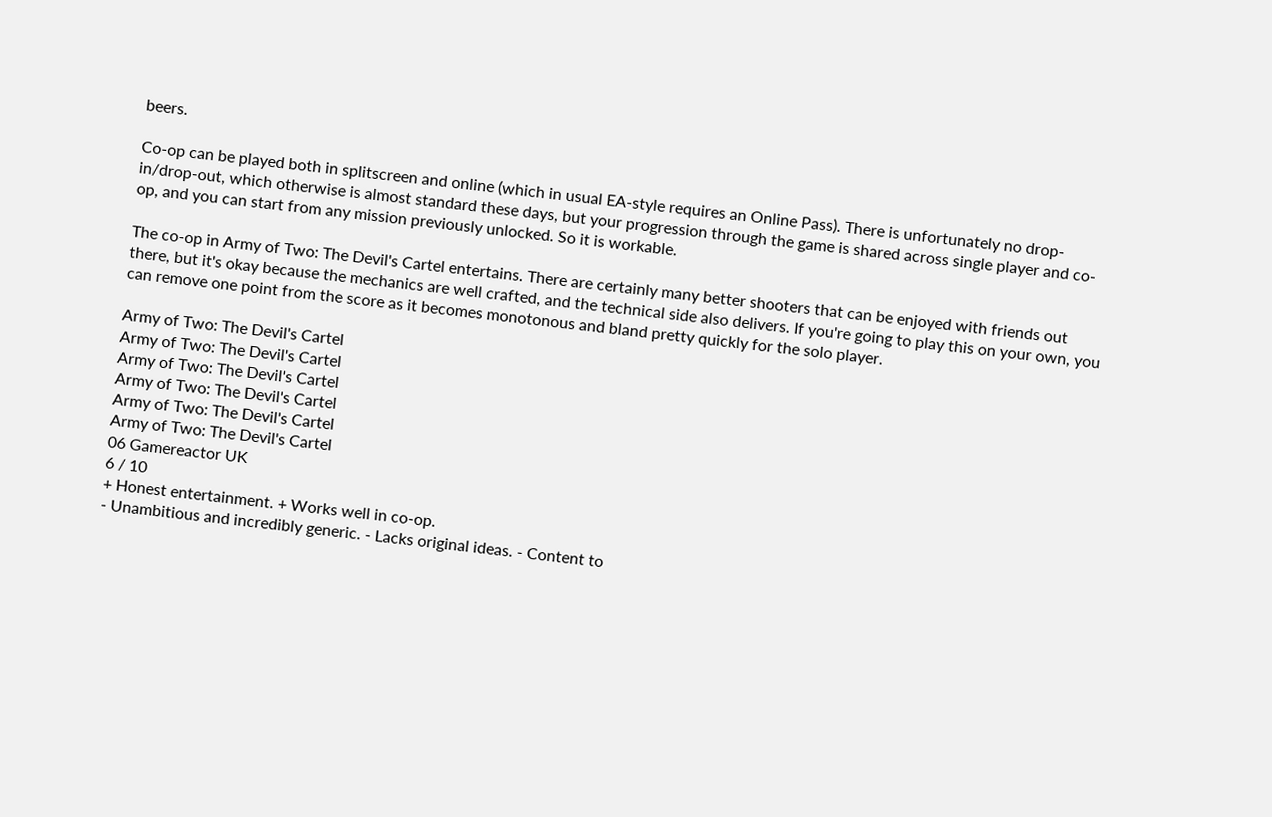beers.

Co-op can be played both in splitscreen and online (which in usual EA-style requires an Online Pass). There is unfortunately no drop-in/drop-out, which otherwise is almost standard these days, but your progression through the game is shared across single player and co-op, and you can start from any mission previously unlocked. So it is workable.

The co-op in Army of Two: The Devil's Cartel entertains. There are certainly many better shooters that can be enjoyed with friends out there, but it's okay because the mechanics are well crafted, and the technical side also delivers. If you're going to play this on your own, you can remove one point from the score as it becomes monotonous and bland pretty quickly for the solo player.

Army of Two: The Devil's Cartel
Army of Two: The Devil's Cartel
Army of Two: The Devil's Cartel
Army of Two: The Devil's Cartel
Army of Two: The Devil's Cartel
Army of Two: The Devil's Cartel
06 Gamereactor UK
6 / 10
+ Honest entertainment. + Works well in co-op.
- Unambitious and incredibly generic. - Lacks original ideas. - Content to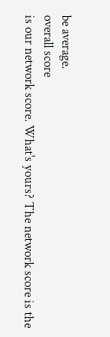be average.
overall score
is our network score. What's yours? The network score is the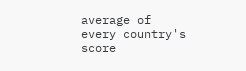average of every country's score